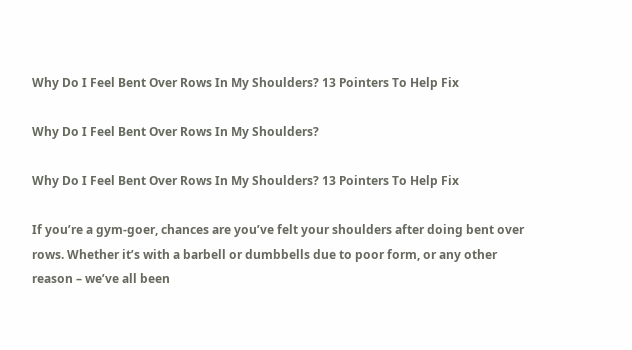Why Do I Feel Bent Over Rows In My Shoulders? 13 Pointers To Help Fix

Why Do I Feel Bent Over Rows In My Shoulders?

Why Do I Feel Bent Over Rows In My Shoulders? 13 Pointers To Help Fix

If you’re a gym-goer, chances are you’ve felt your shoulders after doing bent over rows. Whether it’s with a barbell or dumbbells due to poor form, or any other reason – we’ve all been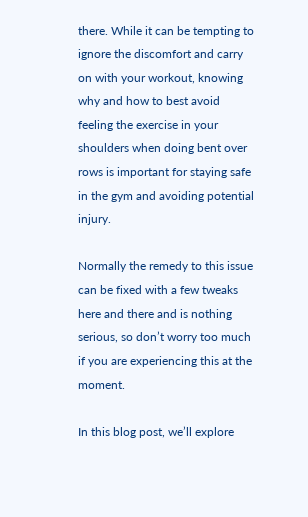there. While it can be tempting to ignore the discomfort and carry on with your workout, knowing why and how to best avoid feeling the exercise in your shoulders when doing bent over rows is important for staying safe in the gym and avoiding potential injury.

Normally the remedy to this issue can be fixed with a few tweaks here and there and is nothing serious, so don’t worry too much if you are experiencing this at the moment.

In this blog post, we’ll explore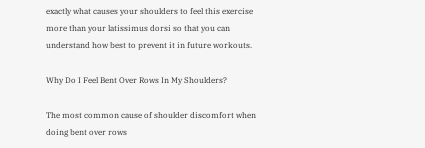exactly what causes your shoulders to feel this exercise more than your latissimus dorsi so that you can understand how best to prevent it in future workouts.

Why Do I Feel Bent Over Rows In My Shoulders?

The most common cause of shoulder discomfort when doing bent over rows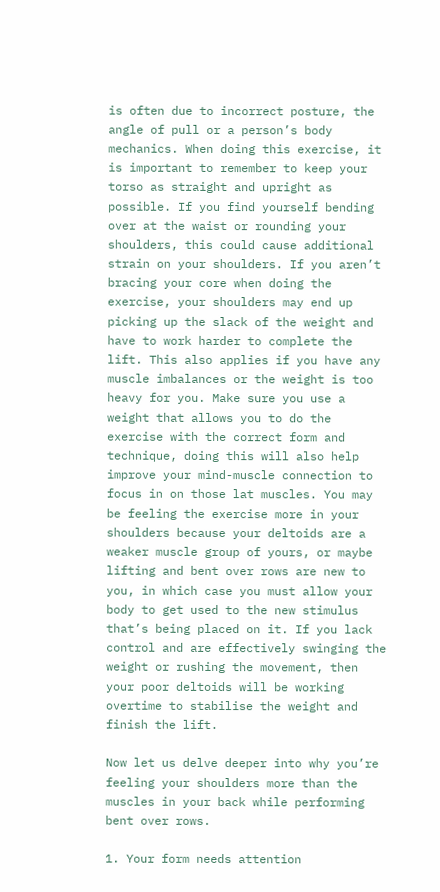is often due to incorrect posture, the angle of pull or a person’s body mechanics. When doing this exercise, it is important to remember to keep your torso as straight and upright as possible. If you find yourself bending over at the waist or rounding your shoulders, this could cause additional strain on your shoulders. If you aren’t bracing your core when doing the exercise, your shoulders may end up picking up the slack of the weight and have to work harder to complete the lift. This also applies if you have any muscle imbalances or the weight is too heavy for you. Make sure you use a weight that allows you to do the exercise with the correct form and technique, doing this will also help improve your mind-muscle connection to focus in on those lat muscles. You may be feeling the exercise more in your shoulders because your deltoids are a weaker muscle group of yours, or maybe lifting and bent over rows are new to you, in which case you must allow your body to get used to the new stimulus that’s being placed on it. If you lack control and are effectively swinging the weight or rushing the movement, then your poor deltoids will be working overtime to stabilise the weight and finish the lift.

Now let us delve deeper into why you’re feeling your shoulders more than the muscles in your back while performing bent over rows.

1. Your form needs attention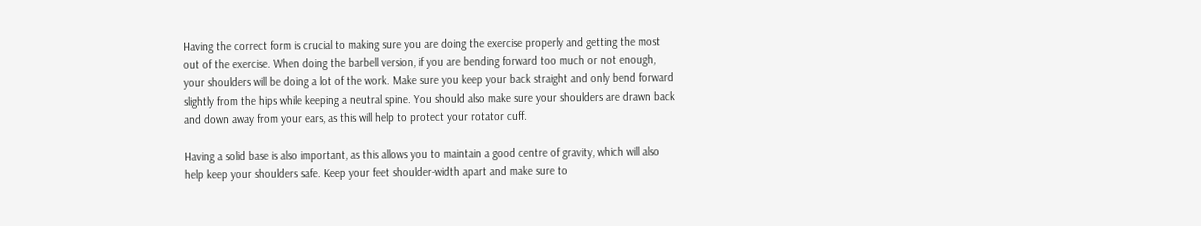Having the correct form is crucial to making sure you are doing the exercise properly and getting the most out of the exercise. When doing the barbell version, if you are bending forward too much or not enough, your shoulders will be doing a lot of the work. Make sure you keep your back straight and only bend forward slightly from the hips while keeping a neutral spine. You should also make sure your shoulders are drawn back and down away from your ears, as this will help to protect your rotator cuff.

Having a solid base is also important, as this allows you to maintain a good centre of gravity, which will also help keep your shoulders safe. Keep your feet shoulder-width apart and make sure to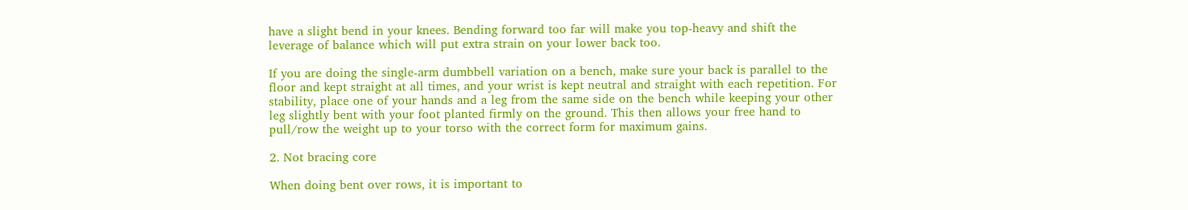have a slight bend in your knees. Bending forward too far will make you top-heavy and shift the leverage of balance which will put extra strain on your lower back too.

If you are doing the single-arm dumbbell variation on a bench, make sure your back is parallel to the floor and kept straight at all times, and your wrist is kept neutral and straight with each repetition. For stability, place one of your hands and a leg from the same side on the bench while keeping your other leg slightly bent with your foot planted firmly on the ground. This then allows your free hand to pull/row the weight up to your torso with the correct form for maximum gains.

2. Not bracing core

When doing bent over rows, it is important to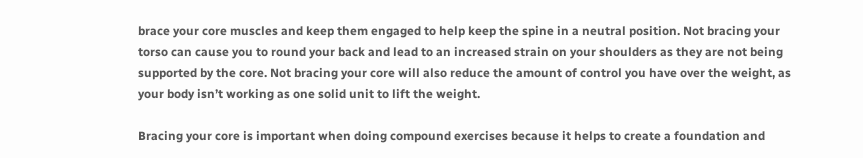brace your core muscles and keep them engaged to help keep the spine in a neutral position. Not bracing your torso can cause you to round your back and lead to an increased strain on your shoulders as they are not being supported by the core. Not bracing your core will also reduce the amount of control you have over the weight, as your body isn’t working as one solid unit to lift the weight.

Bracing your core is important when doing compound exercises because it helps to create a foundation and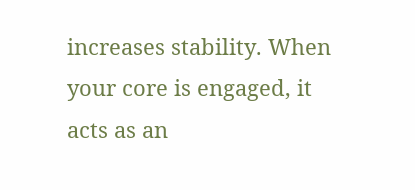increases stability. When your core is engaged, it acts as an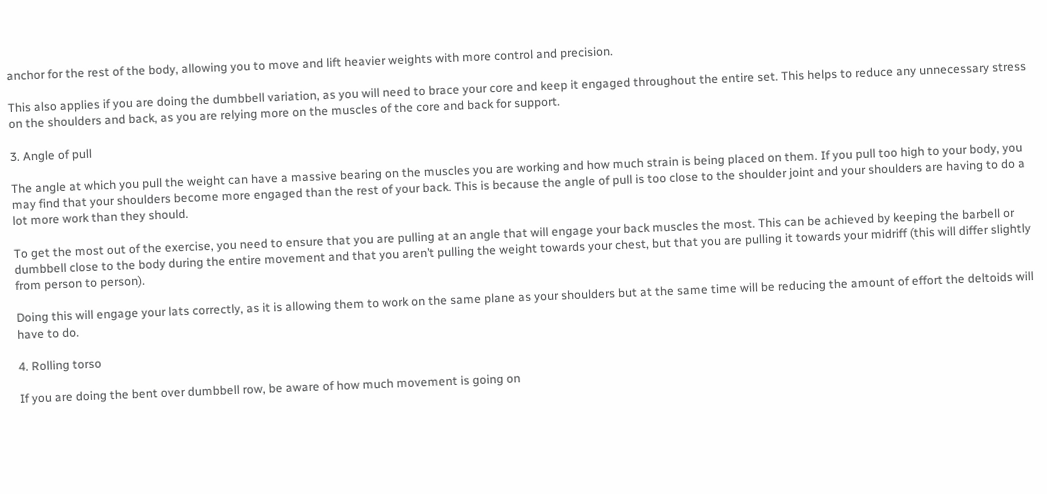anchor for the rest of the body, allowing you to move and lift heavier weights with more control and precision.

This also applies if you are doing the dumbbell variation, as you will need to brace your core and keep it engaged throughout the entire set. This helps to reduce any unnecessary stress on the shoulders and back, as you are relying more on the muscles of the core and back for support.

3. Angle of pull

The angle at which you pull the weight can have a massive bearing on the muscles you are working and how much strain is being placed on them. If you pull too high to your body, you may find that your shoulders become more engaged than the rest of your back. This is because the angle of pull is too close to the shoulder joint and your shoulders are having to do a lot more work than they should.

To get the most out of the exercise, you need to ensure that you are pulling at an angle that will engage your back muscles the most. This can be achieved by keeping the barbell or dumbbell close to the body during the entire movement and that you aren’t pulling the weight towards your chest, but that you are pulling it towards your midriff (this will differ slightly from person to person).

Doing this will engage your lats correctly, as it is allowing them to work on the same plane as your shoulders but at the same time will be reducing the amount of effort the deltoids will have to do.

4. Rolling torso

If you are doing the bent over dumbbell row, be aware of how much movement is going on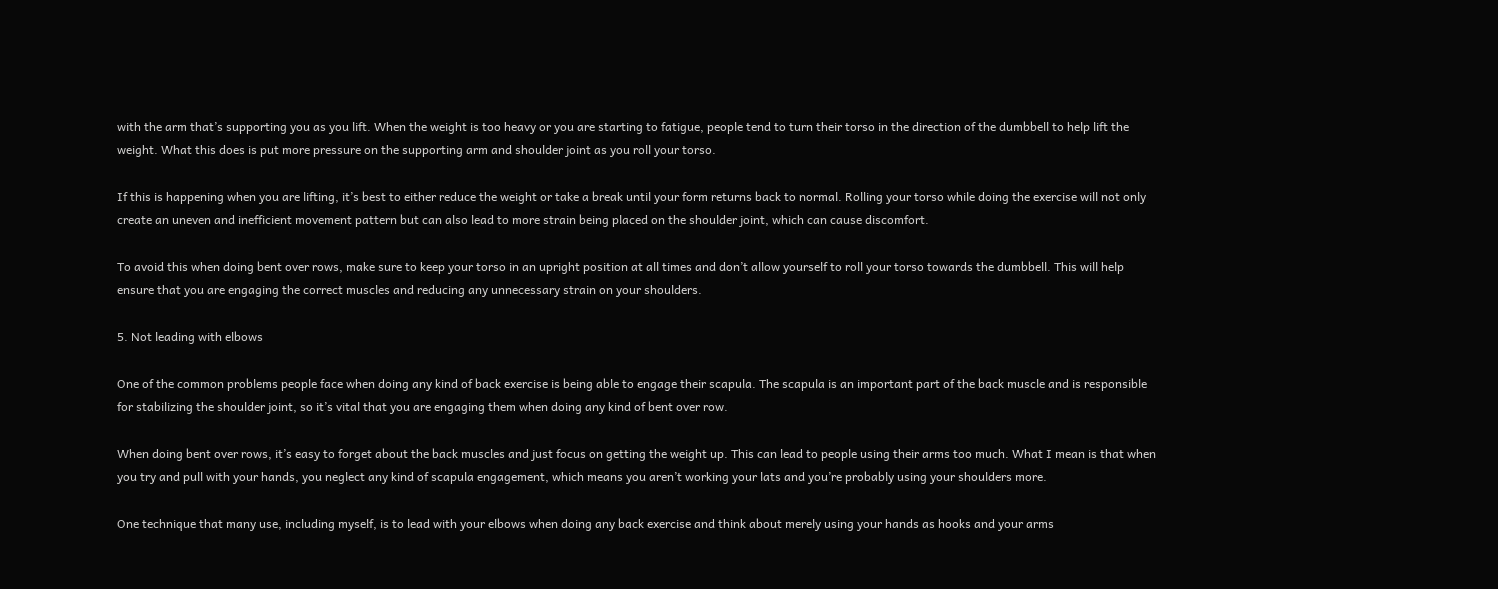with the arm that’s supporting you as you lift. When the weight is too heavy or you are starting to fatigue, people tend to turn their torso in the direction of the dumbbell to help lift the weight. What this does is put more pressure on the supporting arm and shoulder joint as you roll your torso.

If this is happening when you are lifting, it’s best to either reduce the weight or take a break until your form returns back to normal. Rolling your torso while doing the exercise will not only create an uneven and inefficient movement pattern but can also lead to more strain being placed on the shoulder joint, which can cause discomfort.

To avoid this when doing bent over rows, make sure to keep your torso in an upright position at all times and don’t allow yourself to roll your torso towards the dumbbell. This will help ensure that you are engaging the correct muscles and reducing any unnecessary strain on your shoulders.

5. Not leading with elbows

One of the common problems people face when doing any kind of back exercise is being able to engage their scapula. The scapula is an important part of the back muscle and is responsible for stabilizing the shoulder joint, so it’s vital that you are engaging them when doing any kind of bent over row.

When doing bent over rows, it’s easy to forget about the back muscles and just focus on getting the weight up. This can lead to people using their arms too much. What I mean is that when you try and pull with your hands, you neglect any kind of scapula engagement, which means you aren’t working your lats and you’re probably using your shoulders more.

One technique that many use, including myself, is to lead with your elbows when doing any back exercise and think about merely using your hands as hooks and your arms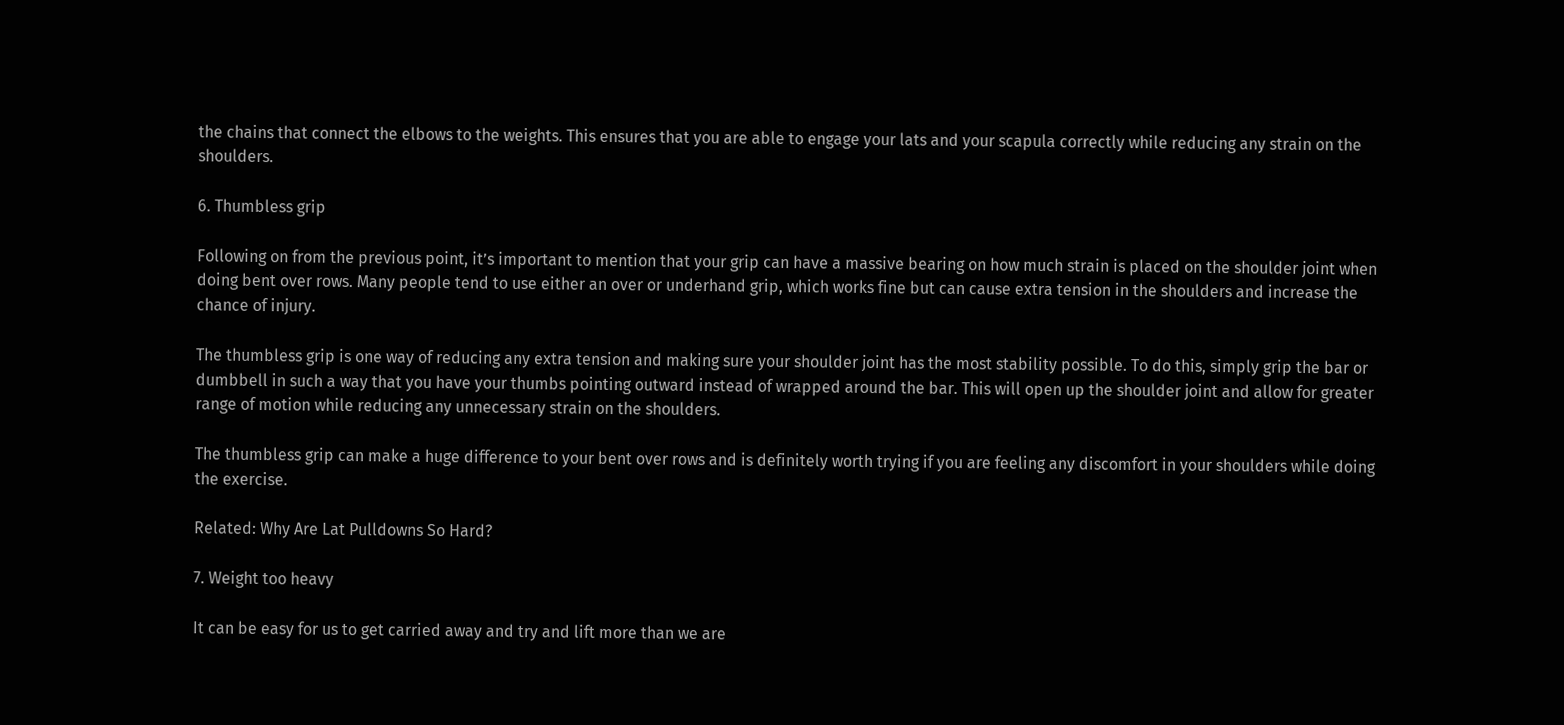the chains that connect the elbows to the weights. This ensures that you are able to engage your lats and your scapula correctly while reducing any strain on the shoulders.

6. Thumbless grip

Following on from the previous point, it’s important to mention that your grip can have a massive bearing on how much strain is placed on the shoulder joint when doing bent over rows. Many people tend to use either an over or underhand grip, which works fine but can cause extra tension in the shoulders and increase the chance of injury.

The thumbless grip is one way of reducing any extra tension and making sure your shoulder joint has the most stability possible. To do this, simply grip the bar or dumbbell in such a way that you have your thumbs pointing outward instead of wrapped around the bar. This will open up the shoulder joint and allow for greater range of motion while reducing any unnecessary strain on the shoulders.

The thumbless grip can make a huge difference to your bent over rows and is definitely worth trying if you are feeling any discomfort in your shoulders while doing the exercise.

Related: Why Are Lat Pulldowns So Hard?

7. Weight too heavy

It can be easy for us to get carried away and try and lift more than we are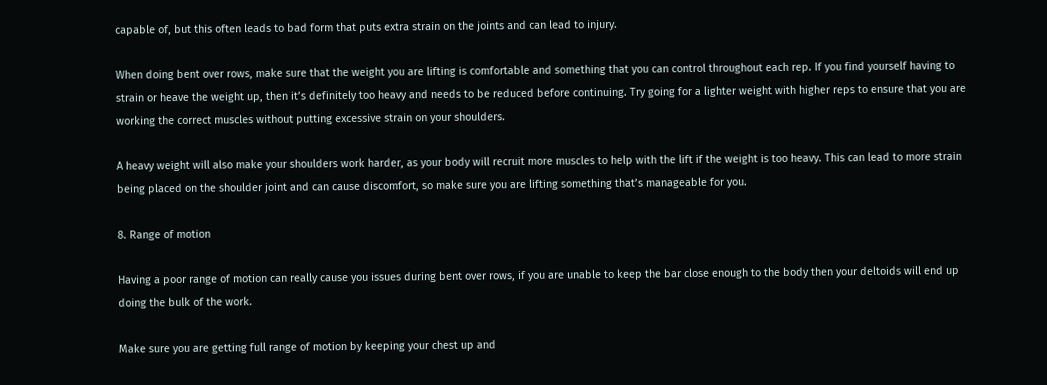capable of, but this often leads to bad form that puts extra strain on the joints and can lead to injury.

When doing bent over rows, make sure that the weight you are lifting is comfortable and something that you can control throughout each rep. If you find yourself having to strain or heave the weight up, then it’s definitely too heavy and needs to be reduced before continuing. Try going for a lighter weight with higher reps to ensure that you are working the correct muscles without putting excessive strain on your shoulders.

A heavy weight will also make your shoulders work harder, as your body will recruit more muscles to help with the lift if the weight is too heavy. This can lead to more strain being placed on the shoulder joint and can cause discomfort, so make sure you are lifting something that’s manageable for you.

8. Range of motion

Having a poor range of motion can really cause you issues during bent over rows, if you are unable to keep the bar close enough to the body then your deltoids will end up doing the bulk of the work.

Make sure you are getting full range of motion by keeping your chest up and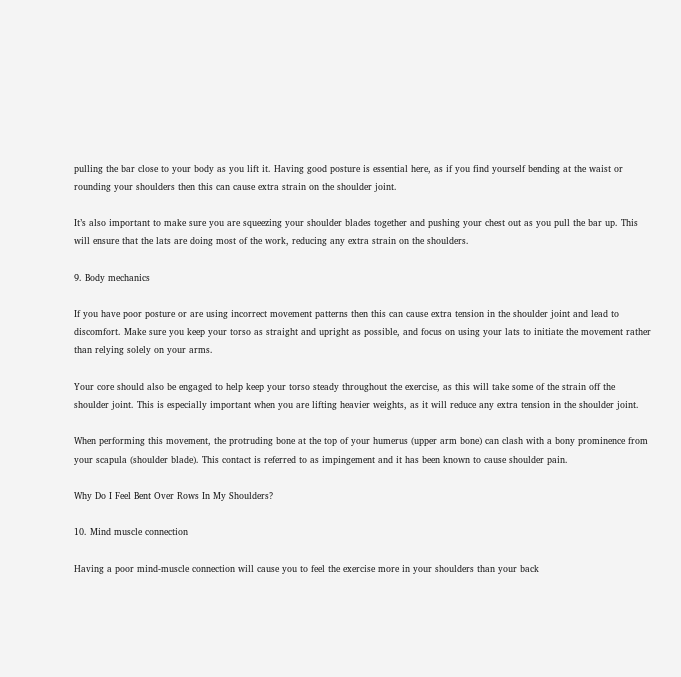pulling the bar close to your body as you lift it. Having good posture is essential here, as if you find yourself bending at the waist or rounding your shoulders then this can cause extra strain on the shoulder joint.

It’s also important to make sure you are squeezing your shoulder blades together and pushing your chest out as you pull the bar up. This will ensure that the lats are doing most of the work, reducing any extra strain on the shoulders.

9. Body mechanics

If you have poor posture or are using incorrect movement patterns then this can cause extra tension in the shoulder joint and lead to discomfort. Make sure you keep your torso as straight and upright as possible, and focus on using your lats to initiate the movement rather than relying solely on your arms.

Your core should also be engaged to help keep your torso steady throughout the exercise, as this will take some of the strain off the shoulder joint. This is especially important when you are lifting heavier weights, as it will reduce any extra tension in the shoulder joint.

When performing this movement, the protruding bone at the top of your humerus (upper arm bone) can clash with a bony prominence from your scapula (shoulder blade). This contact is referred to as impingement and it has been known to cause shoulder pain.

Why Do I Feel Bent Over Rows In My Shoulders?

10. Mind muscle connection

Having a poor mind-muscle connection will cause you to feel the exercise more in your shoulders than your back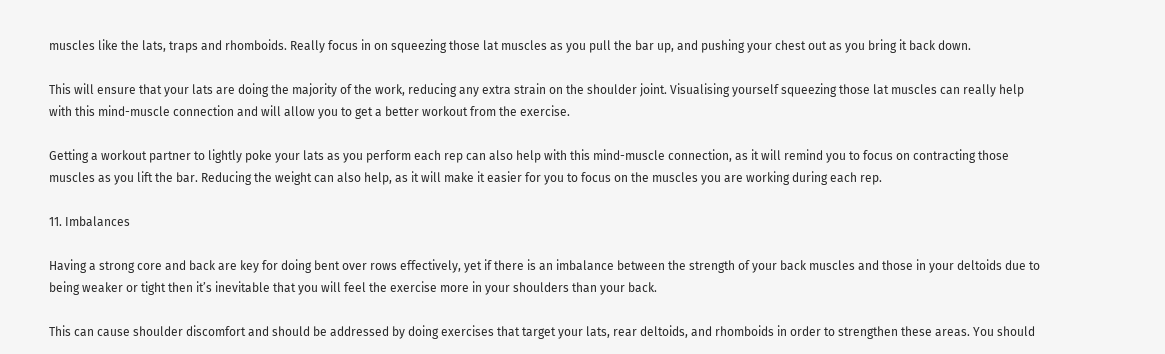muscles like the lats, traps and rhomboids. Really focus in on squeezing those lat muscles as you pull the bar up, and pushing your chest out as you bring it back down.

This will ensure that your lats are doing the majority of the work, reducing any extra strain on the shoulder joint. Visualising yourself squeezing those lat muscles can really help with this mind-muscle connection and will allow you to get a better workout from the exercise.

Getting a workout partner to lightly poke your lats as you perform each rep can also help with this mind-muscle connection, as it will remind you to focus on contracting those muscles as you lift the bar. Reducing the weight can also help, as it will make it easier for you to focus on the muscles you are working during each rep.

11. Imbalances

Having a strong core and back are key for doing bent over rows effectively, yet if there is an imbalance between the strength of your back muscles and those in your deltoids due to being weaker or tight then it’s inevitable that you will feel the exercise more in your shoulders than your back.

This can cause shoulder discomfort and should be addressed by doing exercises that target your lats, rear deltoids, and rhomboids in order to strengthen these areas. You should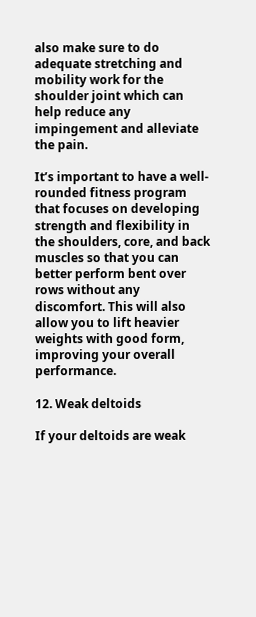also make sure to do adequate stretching and mobility work for the shoulder joint which can help reduce any impingement and alleviate the pain.

It’s important to have a well-rounded fitness program that focuses on developing strength and flexibility in the shoulders, core, and back muscles so that you can better perform bent over rows without any discomfort. This will also allow you to lift heavier weights with good form, improving your overall performance.

12. Weak deltoids

If your deltoids are weak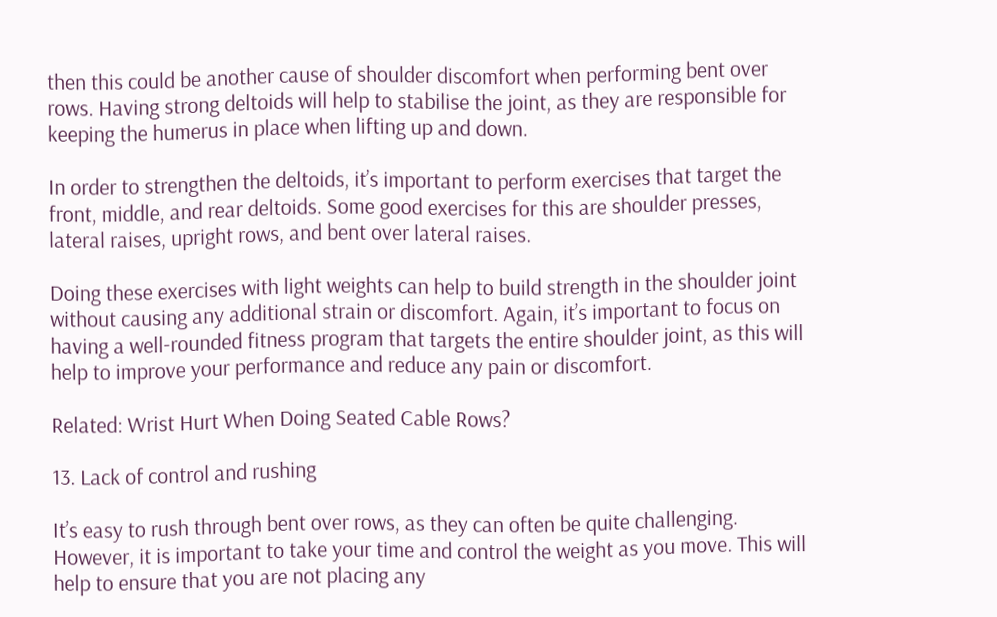then this could be another cause of shoulder discomfort when performing bent over rows. Having strong deltoids will help to stabilise the joint, as they are responsible for keeping the humerus in place when lifting up and down.

In order to strengthen the deltoids, it’s important to perform exercises that target the front, middle, and rear deltoids. Some good exercises for this are shoulder presses, lateral raises, upright rows, and bent over lateral raises.

Doing these exercises with light weights can help to build strength in the shoulder joint without causing any additional strain or discomfort. Again, it’s important to focus on having a well-rounded fitness program that targets the entire shoulder joint, as this will help to improve your performance and reduce any pain or discomfort.

Related: Wrist Hurt When Doing Seated Cable Rows?

13. Lack of control and rushing

It’s easy to rush through bent over rows, as they can often be quite challenging. However, it is important to take your time and control the weight as you move. This will help to ensure that you are not placing any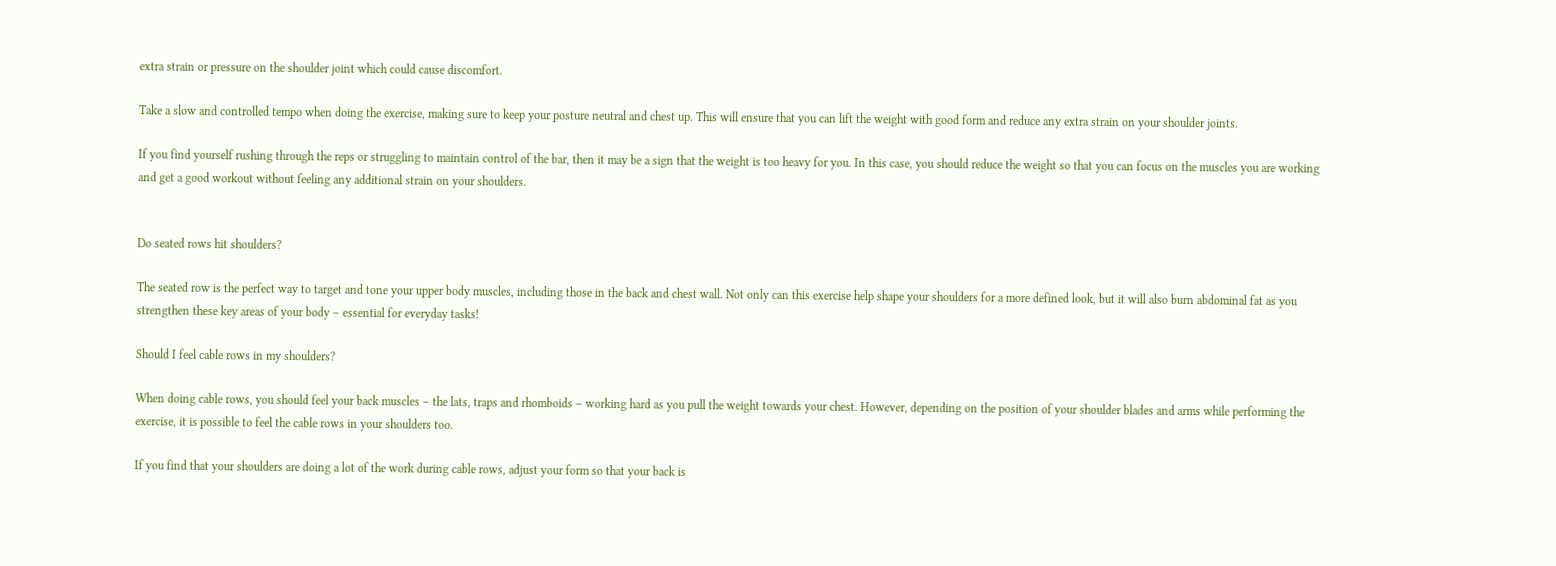extra strain or pressure on the shoulder joint which could cause discomfort.

Take a slow and controlled tempo when doing the exercise, making sure to keep your posture neutral and chest up. This will ensure that you can lift the weight with good form and reduce any extra strain on your shoulder joints.

If you find yourself rushing through the reps or struggling to maintain control of the bar, then it may be a sign that the weight is too heavy for you. In this case, you should reduce the weight so that you can focus on the muscles you are working and get a good workout without feeling any additional strain on your shoulders.


Do seated rows hit shoulders?

The seated row is the perfect way to target and tone your upper body muscles, including those in the back and chest wall. Not only can this exercise help shape your shoulders for a more defined look, but it will also burn abdominal fat as you strengthen these key areas of your body – essential for everyday tasks!

Should I feel cable rows in my shoulders?

When doing cable rows, you should feel your back muscles – the lats, traps and rhomboids – working hard as you pull the weight towards your chest. However, depending on the position of your shoulder blades and arms while performing the exercise, it is possible to feel the cable rows in your shoulders too.

If you find that your shoulders are doing a lot of the work during cable rows, adjust your form so that your back is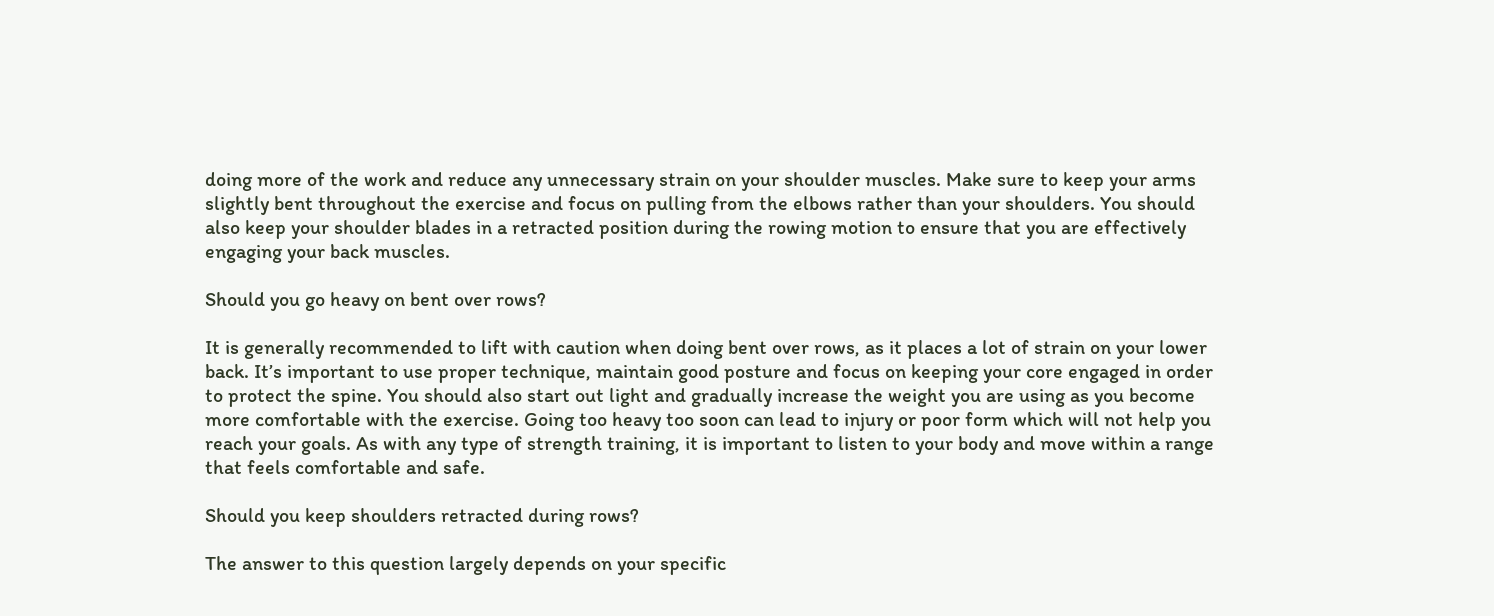doing more of the work and reduce any unnecessary strain on your shoulder muscles. Make sure to keep your arms slightly bent throughout the exercise and focus on pulling from the elbows rather than your shoulders. You should also keep your shoulder blades in a retracted position during the rowing motion to ensure that you are effectively engaging your back muscles.

Should you go heavy on bent over rows?

It is generally recommended to lift with caution when doing bent over rows, as it places a lot of strain on your lower back. It’s important to use proper technique, maintain good posture and focus on keeping your core engaged in order to protect the spine. You should also start out light and gradually increase the weight you are using as you become more comfortable with the exercise. Going too heavy too soon can lead to injury or poor form which will not help you reach your goals. As with any type of strength training, it is important to listen to your body and move within a range that feels comfortable and safe.

Should you keep shoulders retracted during rows?

The answer to this question largely depends on your specific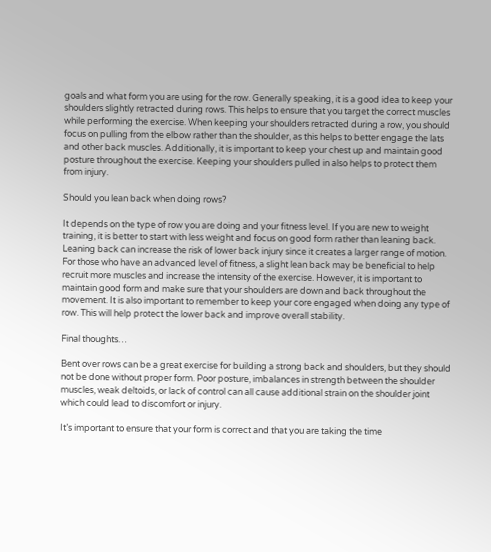goals and what form you are using for the row. Generally speaking, it is a good idea to keep your shoulders slightly retracted during rows. This helps to ensure that you target the correct muscles while performing the exercise. When keeping your shoulders retracted during a row, you should focus on pulling from the elbow rather than the shoulder, as this helps to better engage the lats and other back muscles. Additionally, it is important to keep your chest up and maintain good posture throughout the exercise. Keeping your shoulders pulled in also helps to protect them from injury.

Should you lean back when doing rows?

It depends on the type of row you are doing and your fitness level. If you are new to weight training, it is better to start with less weight and focus on good form rather than leaning back. Leaning back can increase the risk of lower back injury since it creates a larger range of motion. For those who have an advanced level of fitness, a slight lean back may be beneficial to help recruit more muscles and increase the intensity of the exercise. However, it is important to maintain good form and make sure that your shoulders are down and back throughout the movement. It is also important to remember to keep your core engaged when doing any type of row. This will help protect the lower back and improve overall stability.

Final thoughts…

Bent over rows can be a great exercise for building a strong back and shoulders, but they should not be done without proper form. Poor posture, imbalances in strength between the shoulder muscles, weak deltoids, or lack of control can all cause additional strain on the shoulder joint which could lead to discomfort or injury.

It’s important to ensure that your form is correct and that you are taking the time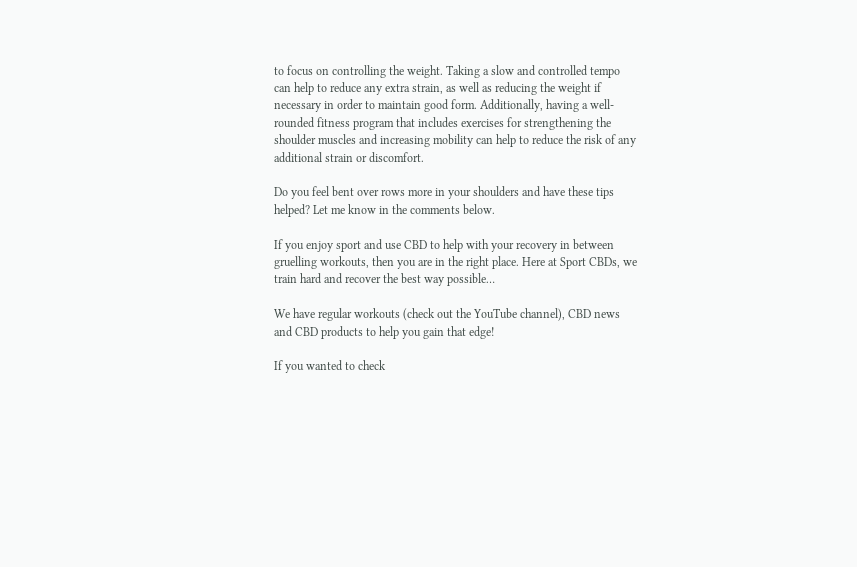to focus on controlling the weight. Taking a slow and controlled tempo can help to reduce any extra strain, as well as reducing the weight if necessary in order to maintain good form. Additionally, having a well-rounded fitness program that includes exercises for strengthening the shoulder muscles and increasing mobility can help to reduce the risk of any additional strain or discomfort.

Do you feel bent over rows more in your shoulders and have these tips helped? Let me know in the comments below.

If you enjoy sport and use CBD to help with your recovery in between gruelling workouts, then you are in the right place. Here at Sport CBDs, we train hard and recover the best way possible…

We have regular workouts (check out the YouTube channel), CBD news and CBD products to help you gain that edge!

If you wanted to check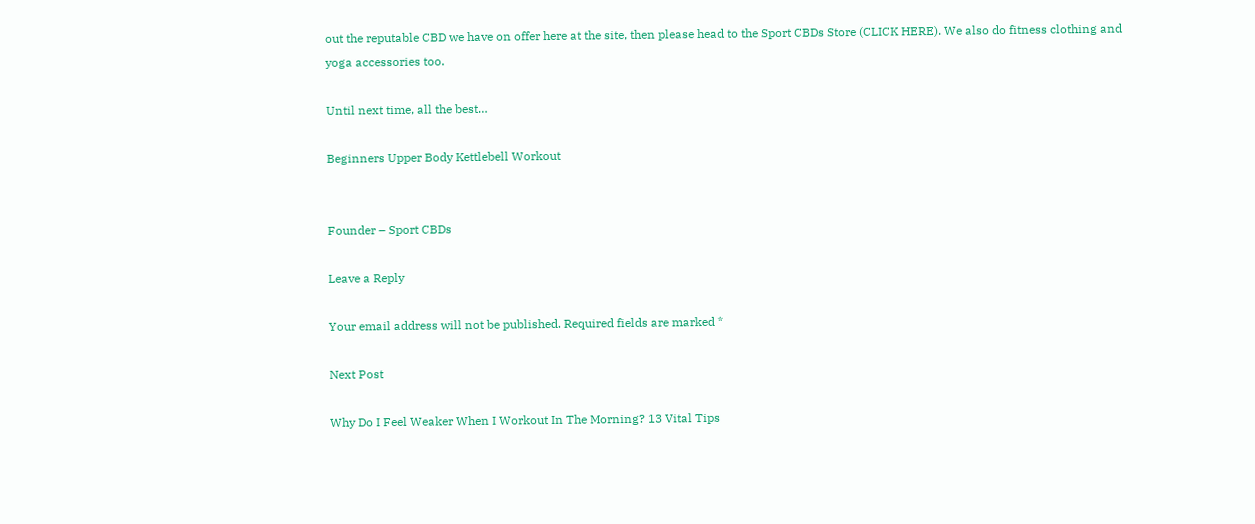out the reputable CBD we have on offer here at the site, then please head to the Sport CBDs Store (CLICK HERE). We also do fitness clothing and yoga accessories too.

Until next time, all the best…

Beginners Upper Body Kettlebell Workout


Founder – Sport CBDs

Leave a Reply

Your email address will not be published. Required fields are marked *

Next Post

Why Do I Feel Weaker When I Workout In The Morning? 13 Vital Tips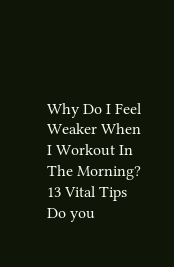Why Do I Feel Weaker When I Workout In The Morning? 13 Vital Tips Do you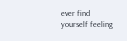ever find yourself feeling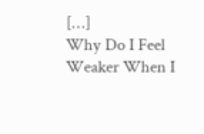[…]
Why Do I Feel Weaker When I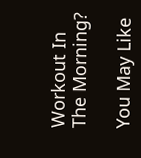Workout In The Morning?

You May Like